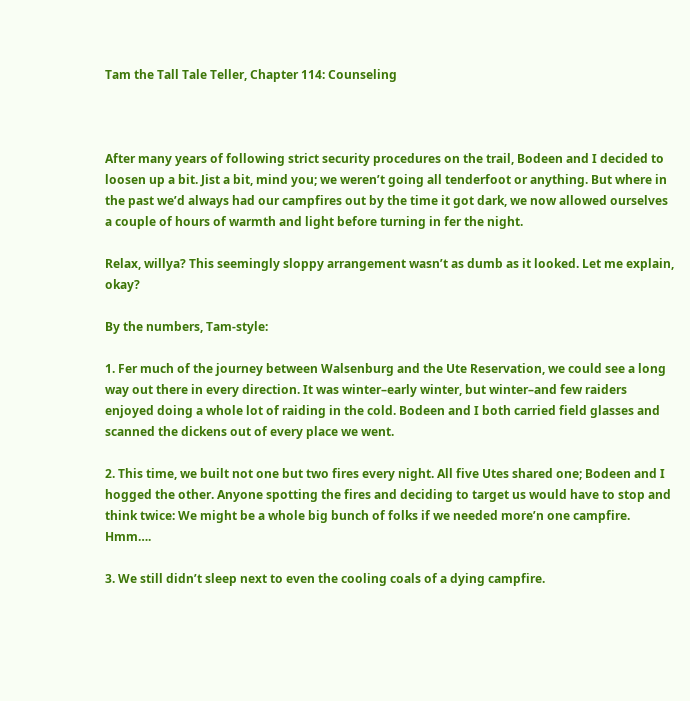Tam the Tall Tale Teller, Chapter 114: Counseling



After many years of following strict security procedures on the trail, Bodeen and I decided to loosen up a bit. Jist a bit, mind you; we weren’t going all tenderfoot or anything. But where in the past we’d always had our campfires out by the time it got dark, we now allowed ourselves a couple of hours of warmth and light before turning in fer the night.

Relax, willya? This seemingly sloppy arrangement wasn’t as dumb as it looked. Let me explain, okay?

By the numbers, Tam-style:

1. Fer much of the journey between Walsenburg and the Ute Reservation, we could see a long way out there in every direction. It was winter–early winter, but winter–and few raiders enjoyed doing a whole lot of raiding in the cold. Bodeen and I both carried field glasses and scanned the dickens out of every place we went.

2. This time, we built not one but two fires every night. All five Utes shared one; Bodeen and I hogged the other. Anyone spotting the fires and deciding to target us would have to stop and think twice: We might be a whole big bunch of folks if we needed more’n one campfire. Hmm….

3. We still didn’t sleep next to even the cooling coals of a dying campfire.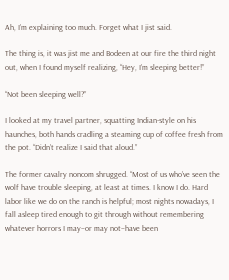Ah, I’m explaining too much. Forget what I jist said.

The thing is, it was jist me and Bodeen at our fire the third night out, when I found myself realizing, “Hey, I’m sleeping better!”

“Not been sleeping well?”

I looked at my travel partner, squatting Indian-style on his haunches, both hands cradling a steaming cup of coffee fresh from the pot. “Didn’t realize I said that aloud.”

The former cavalry noncom shrugged. “Most of us who’ve seen the wolf have trouble sleeping, at least at times. I know I do. Hard labor like we do on the ranch is helpful; most nights nowadays, I fall asleep tired enough to git through without remembering whatever horrors I may–or may not–have been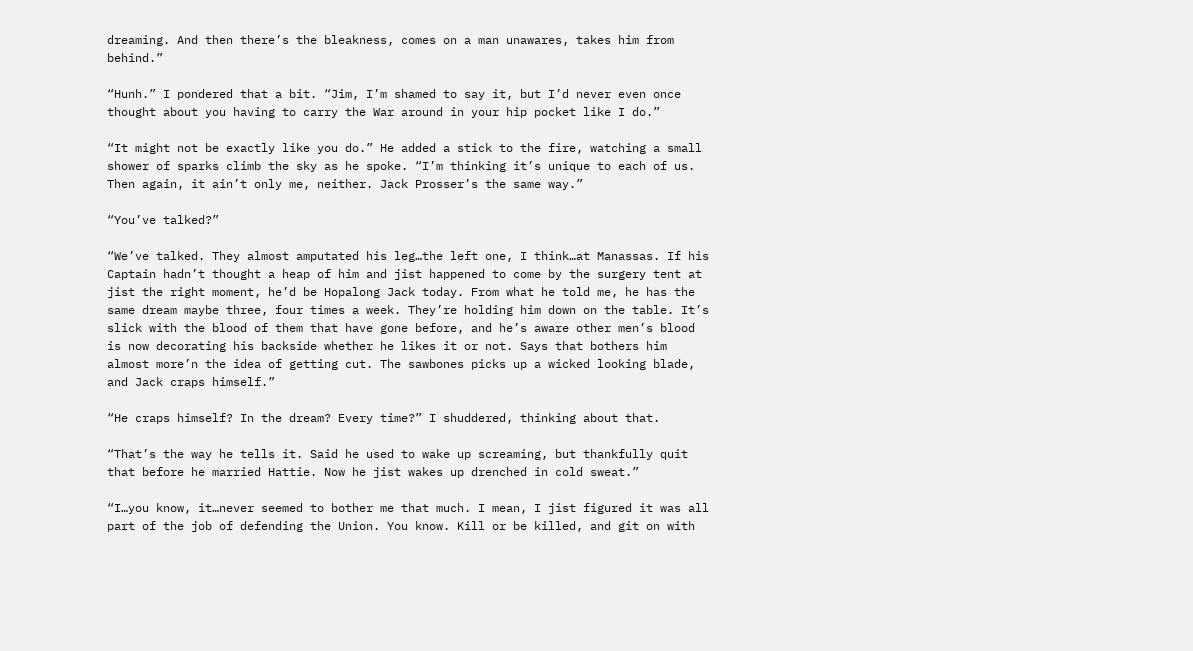dreaming. And then there’s the bleakness, comes on a man unawares, takes him from behind.”

“Hunh.” I pondered that a bit. “Jim, I’m shamed to say it, but I’d never even once thought about you having to carry the War around in your hip pocket like I do.”

“It might not be exactly like you do.” He added a stick to the fire, watching a small shower of sparks climb the sky as he spoke. “I’m thinking it’s unique to each of us. Then again, it ain’t only me, neither. Jack Prosser’s the same way.”

“You’ve talked?”

“We’ve talked. They almost amputated his leg…the left one, I think…at Manassas. If his Captain hadn’t thought a heap of him and jist happened to come by the surgery tent at jist the right moment, he’d be Hopalong Jack today. From what he told me, he has the same dream maybe three, four times a week. They’re holding him down on the table. It’s slick with the blood of them that have gone before, and he’s aware other men’s blood is now decorating his backside whether he likes it or not. Says that bothers him almost more’n the idea of getting cut. The sawbones picks up a wicked looking blade, and Jack craps himself.”

“He craps himself? In the dream? Every time?” I shuddered, thinking about that.

“That’s the way he tells it. Said he used to wake up screaming, but thankfully quit that before he married Hattie. Now he jist wakes up drenched in cold sweat.”

“I…you know, it…never seemed to bother me that much. I mean, I jist figured it was all part of the job of defending the Union. You know. Kill or be killed, and git on with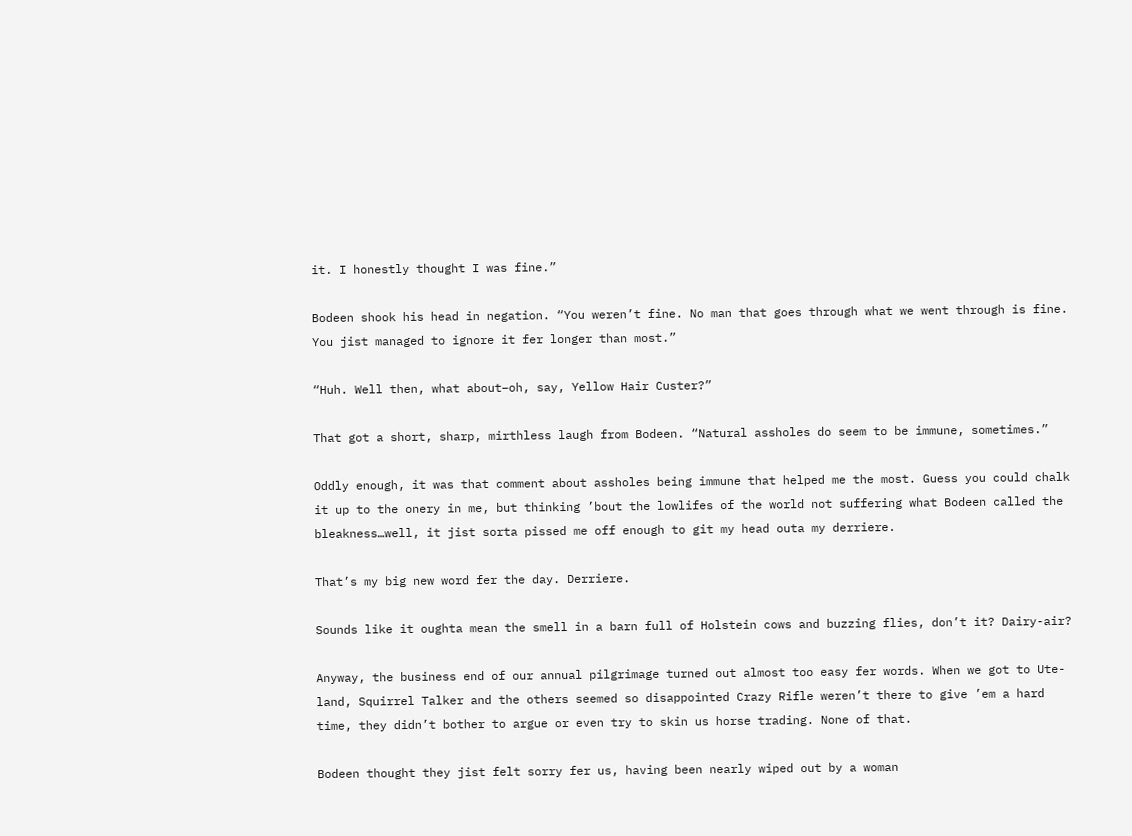it. I honestly thought I was fine.”

Bodeen shook his head in negation. “You weren’t fine. No man that goes through what we went through is fine. You jist managed to ignore it fer longer than most.”

“Huh. Well then, what about–oh, say, Yellow Hair Custer?”

That got a short, sharp, mirthless laugh from Bodeen. “Natural assholes do seem to be immune, sometimes.”

Oddly enough, it was that comment about assholes being immune that helped me the most. Guess you could chalk it up to the onery in me, but thinking ’bout the lowlifes of the world not suffering what Bodeen called the bleakness…well, it jist sorta pissed me off enough to git my head outa my derriere.

That’s my big new word fer the day. Derriere.

Sounds like it oughta mean the smell in a barn full of Holstein cows and buzzing flies, don’t it? Dairy-air?

Anyway, the business end of our annual pilgrimage turned out almost too easy fer words. When we got to Ute-land, Squirrel Talker and the others seemed so disappointed Crazy Rifle weren’t there to give ’em a hard time, they didn’t bother to argue or even try to skin us horse trading. None of that.

Bodeen thought they jist felt sorry fer us, having been nearly wiped out by a woman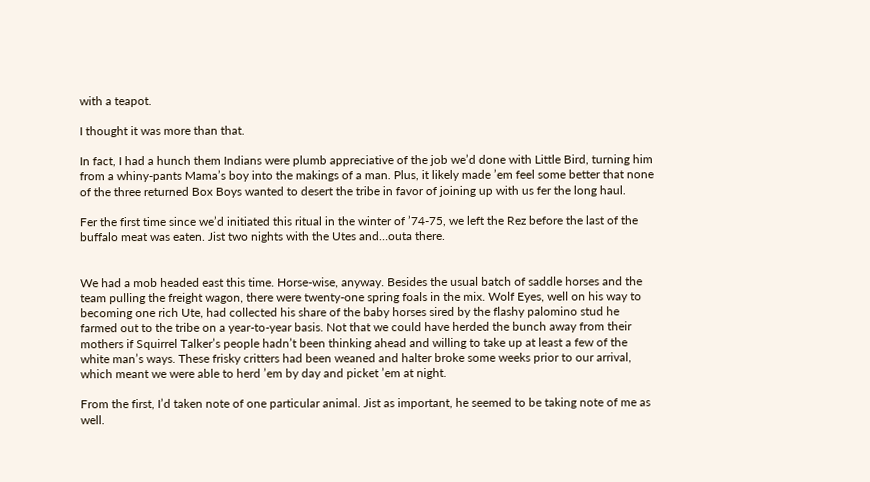with a teapot.

I thought it was more than that.

In fact, I had a hunch them Indians were plumb appreciative of the job we’d done with Little Bird, turning him from a whiny-pants Mama’s boy into the makings of a man. Plus, it likely made ’em feel some better that none of the three returned Box Boys wanted to desert the tribe in favor of joining up with us fer the long haul.

Fer the first time since we’d initiated this ritual in the winter of ’74-75, we left the Rez before the last of the buffalo meat was eaten. Jist two nights with the Utes and…outa there.


We had a mob headed east this time. Horse-wise, anyway. Besides the usual batch of saddle horses and the team pulling the freight wagon, there were twenty-one spring foals in the mix. Wolf Eyes, well on his way to becoming one rich Ute, had collected his share of the baby horses sired by the flashy palomino stud he farmed out to the tribe on a year-to-year basis. Not that we could have herded the bunch away from their mothers if Squirrel Talker’s people hadn’t been thinking ahead and willing to take up at least a few of the white man’s ways. These frisky critters had been weaned and halter broke some weeks prior to our arrival, which meant we were able to herd ’em by day and picket ’em at night.

From the first, I’d taken note of one particular animal. Jist as important, he seemed to be taking note of me as well.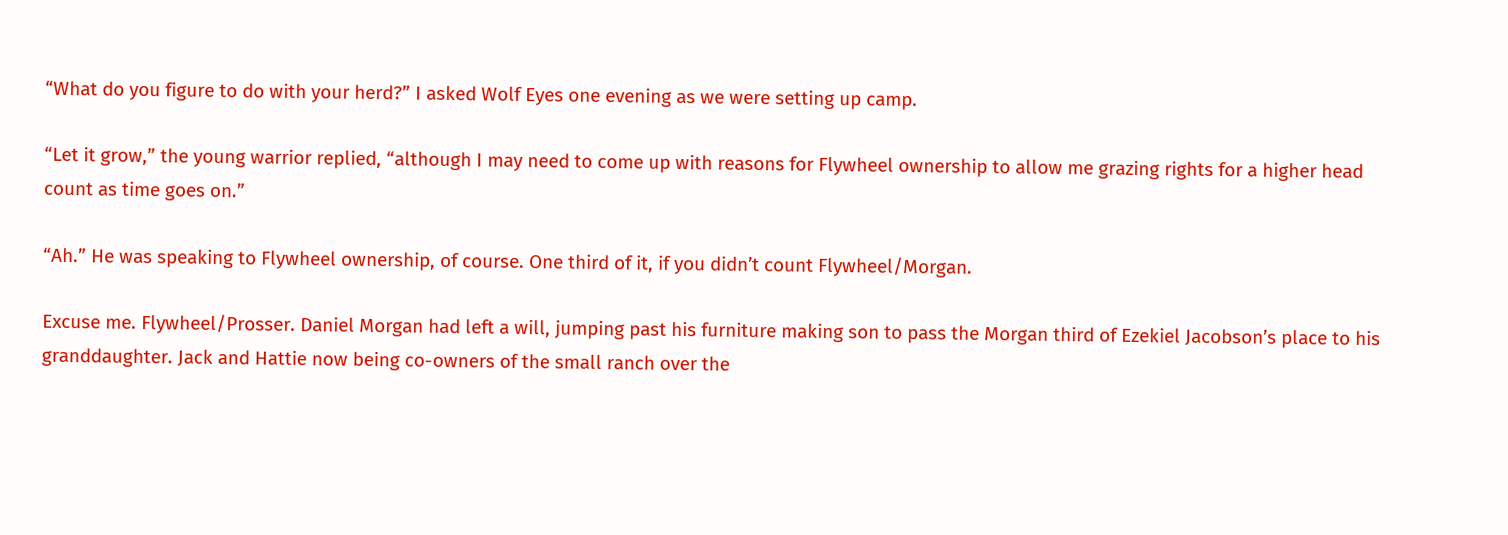“What do you figure to do with your herd?” I asked Wolf Eyes one evening as we were setting up camp.

“Let it grow,” the young warrior replied, “although I may need to come up with reasons for Flywheel ownership to allow me grazing rights for a higher head count as time goes on.”

“Ah.” He was speaking to Flywheel ownership, of course. One third of it, if you didn’t count Flywheel/Morgan.

Excuse me. Flywheel/Prosser. Daniel Morgan had left a will, jumping past his furniture making son to pass the Morgan third of Ezekiel Jacobson’s place to his granddaughter. Jack and Hattie now being co-owners of the small ranch over the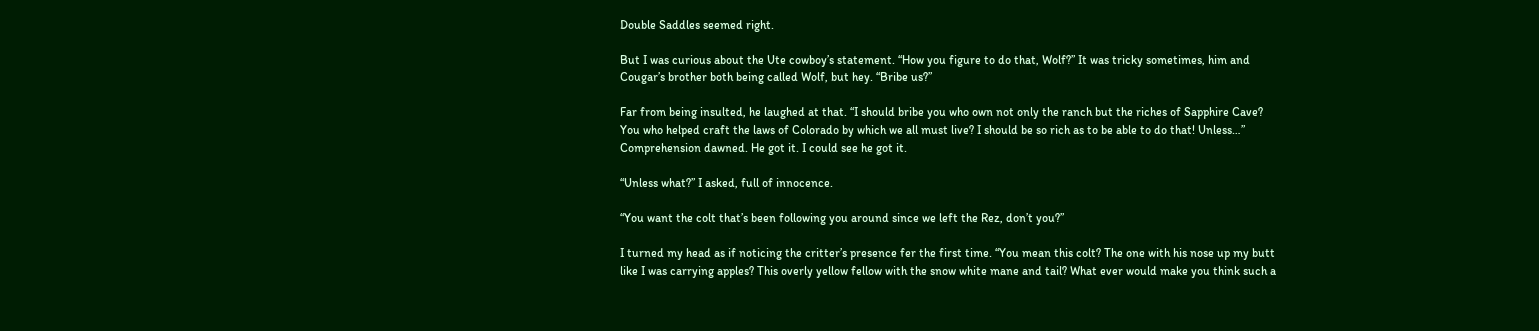Double Saddles seemed right.

But I was curious about the Ute cowboy’s statement. “How you figure to do that, Wolf?” It was tricky sometimes, him and Cougar’s brother both being called Wolf, but hey. “Bribe us?”

Far from being insulted, he laughed at that. “I should bribe you who own not only the ranch but the riches of Sapphire Cave? You who helped craft the laws of Colorado by which we all must live? I should be so rich as to be able to do that! Unless…” Comprehension dawned. He got it. I could see he got it.

“Unless what?” I asked, full of innocence.

“You want the colt that’s been following you around since we left the Rez, don’t you?”

I turned my head as if noticing the critter’s presence fer the first time. “You mean this colt? The one with his nose up my butt like I was carrying apples? This overly yellow fellow with the snow white mane and tail? What ever would make you think such a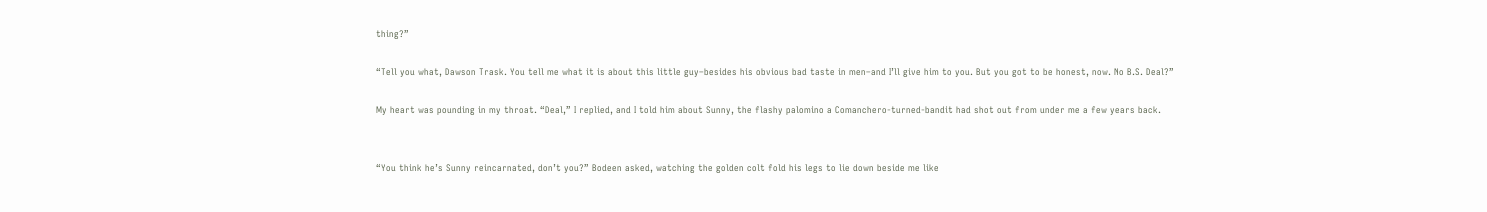thing?”

“Tell you what, Dawson Trask. You tell me what it is about this little guy–besides his obvious bad taste in men–and I’ll give him to you. But you got to be honest, now. No B.S. Deal?”

My heart was pounding in my throat. “Deal,” I replied, and I told him about Sunny, the flashy palomino a Comanchero-turned-bandit had shot out from under me a few years back.


“You think he’s Sunny reincarnated, don’t you?” Bodeen asked, watching the golden colt fold his legs to lie down beside me like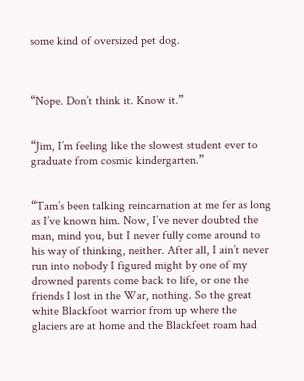some kind of oversized pet dog.



“Nope. Don’t think it. Know it.”


“Jim, I’m feeling like the slowest student ever to graduate from cosmic kindergarten.”


“Tam’s been talking reincarnation at me fer as long as I’ve known him. Now, I’ve never doubted the man, mind you, but I never fully come around to his way of thinking, neither. After all, I ain’t never run into nobody I figured might by one of my drowned parents come back to life, or one the friends I lost in the War, nothing. So the great white Blackfoot warrior from up where the glaciers are at home and the Blackfeet roam had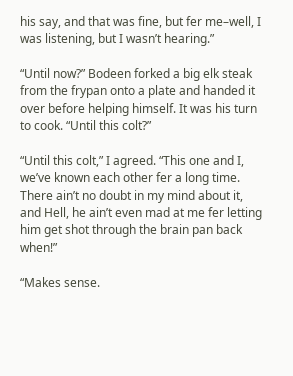his say, and that was fine, but fer me–well, I was listening, but I wasn’t hearing.”

“Until now?” Bodeen forked a big elk steak from the frypan onto a plate and handed it over before helping himself. It was his turn to cook. “Until this colt?”

“Until this colt,” I agreed. “This one and I, we’ve known each other fer a long time. There ain’t no doubt in my mind about it, and Hell, he ain’t even mad at me fer letting him get shot through the brain pan back when!”

“Makes sense.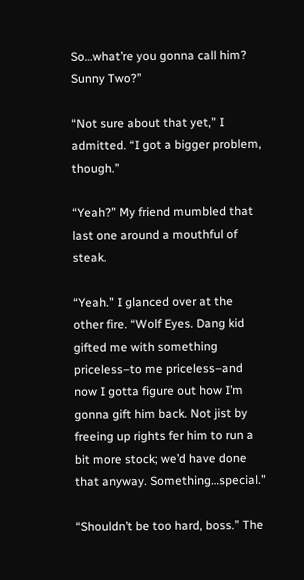So…what’re you gonna call him? Sunny Two?”

“Not sure about that yet,” I admitted. “I got a bigger problem, though.”

“Yeah?” My friend mumbled that last one around a mouthful of steak.

“Yeah.” I glanced over at the other fire. “Wolf Eyes. Dang kid gifted me with something priceless–to me priceless–and now I gotta figure out how I’m gonna gift him back. Not jist by freeing up rights fer him to run a bit more stock; we’d have done that anyway. Something…special.”

“Shouldn’t be too hard, boss.” The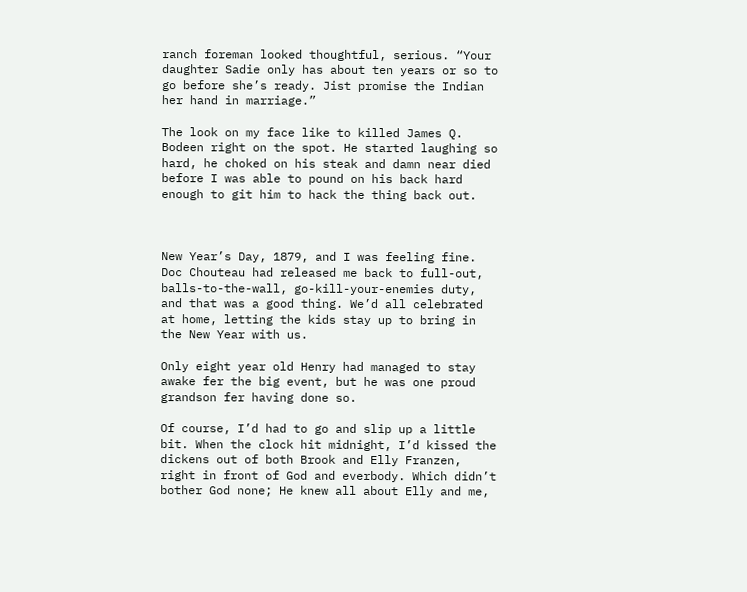ranch foreman looked thoughtful, serious. “Your daughter Sadie only has about ten years or so to go before she’s ready. Jist promise the Indian her hand in marriage.”

The look on my face like to killed James Q. Bodeen right on the spot. He started laughing so hard, he choked on his steak and damn near died before I was able to pound on his back hard enough to git him to hack the thing back out.



New Year’s Day, 1879, and I was feeling fine. Doc Chouteau had released me back to full-out, balls-to-the-wall, go-kill-your-enemies duty, and that was a good thing. We’d all celebrated at home, letting the kids stay up to bring in the New Year with us.

Only eight year old Henry had managed to stay awake fer the big event, but he was one proud grandson fer having done so.

Of course, I’d had to go and slip up a little bit. When the clock hit midnight, I’d kissed the dickens out of both Brook and Elly Franzen, right in front of God and everbody. Which didn’t bother God none; He knew all about Elly and me,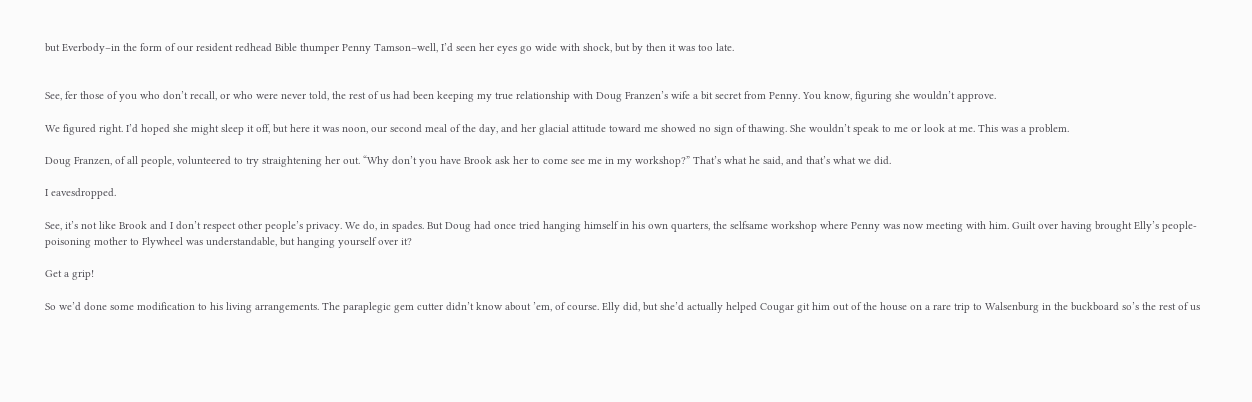but Everbody–in the form of our resident redhead Bible thumper Penny Tamson–well, I’d seen her eyes go wide with shock, but by then it was too late.


See, fer those of you who don’t recall, or who were never told, the rest of us had been keeping my true relationship with Doug Franzen’s wife a bit secret from Penny. You know, figuring she wouldn’t approve.

We figured right. I’d hoped she might sleep it off, but here it was noon, our second meal of the day, and her glacial attitude toward me showed no sign of thawing. She wouldn’t speak to me or look at me. This was a problem.

Doug Franzen, of all people, volunteered to try straightening her out. “Why don’t you have Brook ask her to come see me in my workshop?” That’s what he said, and that’s what we did.

I eavesdropped.

See, it’s not like Brook and I don’t respect other people’s privacy. We do, in spades. But Doug had once tried hanging himself in his own quarters, the selfsame workshop where Penny was now meeting with him. Guilt over having brought Elly’s people-poisoning mother to Flywheel was understandable, but hanging yourself over it?

Get a grip!

So we’d done some modification to his living arrangements. The paraplegic gem cutter didn’t know about ’em, of course. Elly did, but she’d actually helped Cougar git him out of the house on a rare trip to Walsenburg in the buckboard so’s the rest of us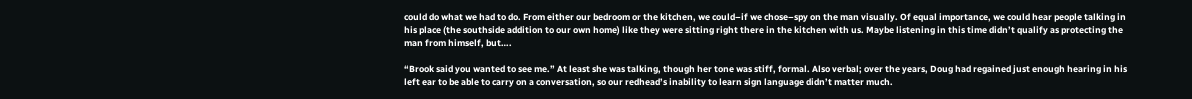could do what we had to do. From either our bedroom or the kitchen, we could–if we chose–spy on the man visually. Of equal importance, we could hear people talking in his place (the southside addition to our own home) like they were sitting right there in the kitchen with us. Maybe listening in this time didn’t qualify as protecting the man from himself, but….

“Brook said you wanted to see me.” At least she was talking, though her tone was stiff, formal. Also verbal; over the years, Doug had regained just enough hearing in his left ear to be able to carry on a conversation, so our redhead’s inability to learn sign language didn’t matter much.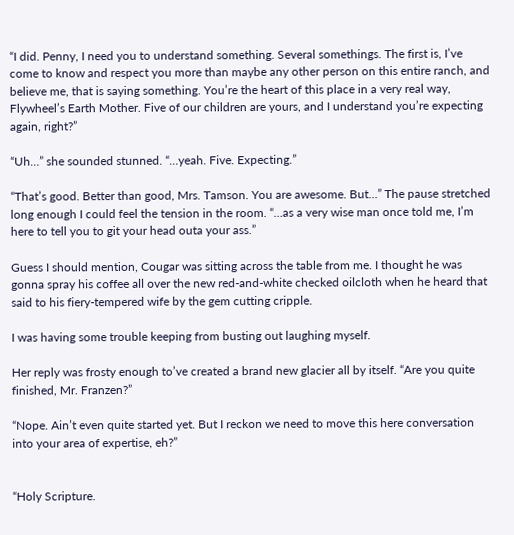“I did. Penny, I need you to understand something. Several somethings. The first is, I’ve come to know and respect you more than maybe any other person on this entire ranch, and believe me, that is saying something. You’re the heart of this place in a very real way, Flywheel’s Earth Mother. Five of our children are yours, and I understand you’re expecting again, right?”

“Uh…” she sounded stunned. “…yeah. Five. Expecting.”

“That’s good. Better than good, Mrs. Tamson. You are awesome. But…” The pause stretched long enough I could feel the tension in the room. “…as a very wise man once told me, I’m here to tell you to git your head outa your ass.”

Guess I should mention, Cougar was sitting across the table from me. I thought he was gonna spray his coffee all over the new red-and-white checked oilcloth when he heard that said to his fiery-tempered wife by the gem cutting cripple.

I was having some trouble keeping from busting out laughing myself.

Her reply was frosty enough to’ve created a brand new glacier all by itself. “Are you quite finished, Mr. Franzen?”

“Nope. Ain’t even quite started yet. But I reckon we need to move this here conversation into your area of expertise, eh?”


“Holy Scripture.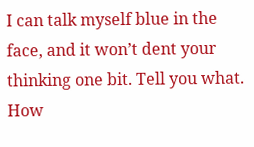I can talk myself blue in the face, and it won’t dent your thinking one bit. Tell you what. How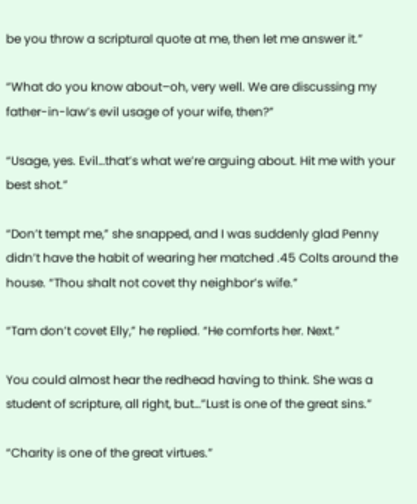be you throw a scriptural quote at me, then let me answer it.”

“What do you know about–oh, very well. We are discussing my father-in-law’s evil usage of your wife, then?”

“Usage, yes. Evil…that’s what we’re arguing about. Hit me with your best shot.”

“Don’t tempt me,” she snapped, and I was suddenly glad Penny didn’t have the habit of wearing her matched .45 Colts around the house. “Thou shalt not covet thy neighbor’s wife.”

“Tam don’t covet Elly,” he replied. “He comforts her. Next.”

You could almost hear the redhead having to think. She was a student of scripture, all right, but…”Lust is one of the great sins.”

“Charity is one of the great virtues.”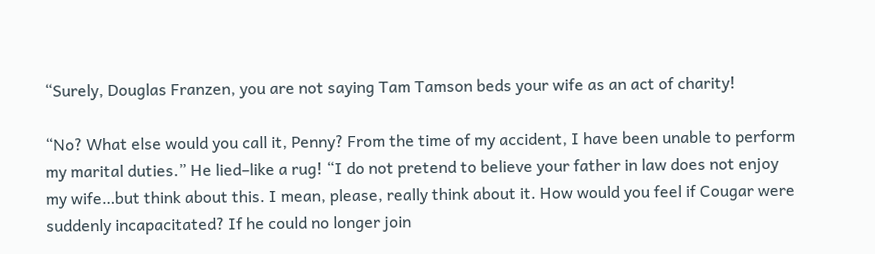“Surely, Douglas Franzen, you are not saying Tam Tamson beds your wife as an act of charity!

“No? What else would you call it, Penny? From the time of my accident, I have been unable to perform my marital duties.” He lied–like a rug! “I do not pretend to believe your father in law does not enjoy my wife…but think about this. I mean, please, really think about it. How would you feel if Cougar were suddenly incapacitated? If he could no longer join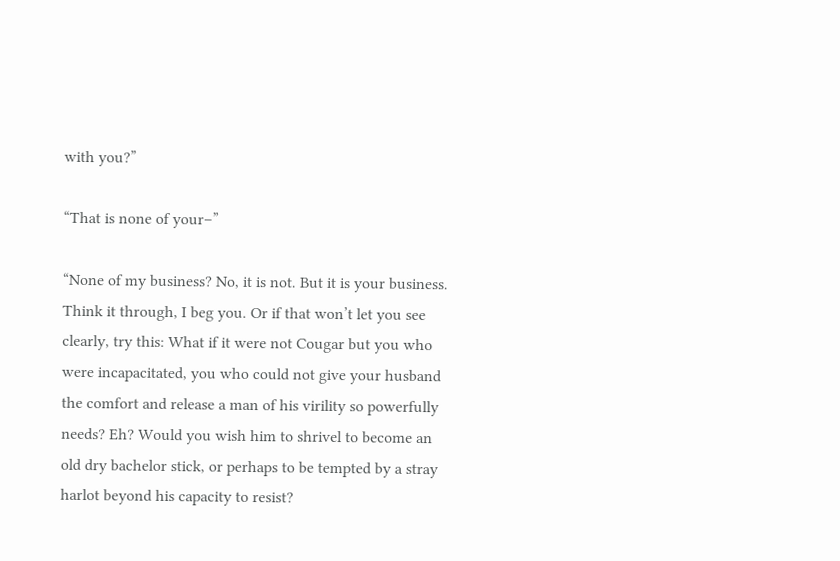with you?”

“That is none of your–”

“None of my business? No, it is not. But it is your business. Think it through, I beg you. Or if that won’t let you see clearly, try this: What if it were not Cougar but you who were incapacitated, you who could not give your husband the comfort and release a man of his virility so powerfully needs? Eh? Would you wish him to shrivel to become an old dry bachelor stick, or perhaps to be tempted by a stray harlot beyond his capacity to resist?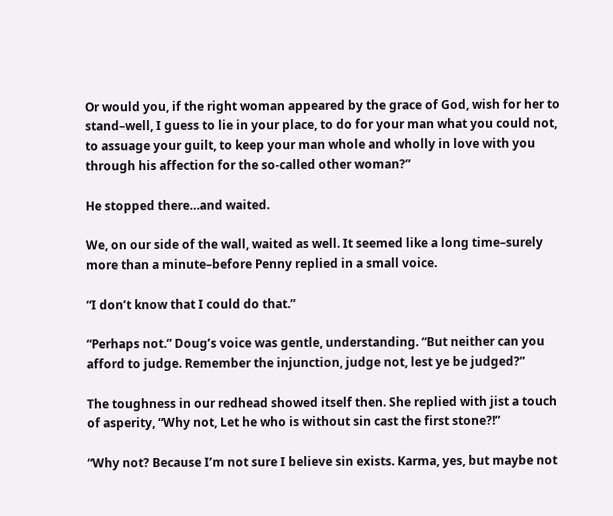Or would you, if the right woman appeared by the grace of God, wish for her to stand–well, I guess to lie in your place, to do for your man what you could not, to assuage your guilt, to keep your man whole and wholly in love with you through his affection for the so-called other woman?”

He stopped there…and waited.

We, on our side of the wall, waited as well. It seemed like a long time–surely more than a minute–before Penny replied in a small voice.

“I don’t know that I could do that.”

“Perhaps not.” Doug’s voice was gentle, understanding. “But neither can you afford to judge. Remember the injunction, judge not, lest ye be judged?”

The toughness in our redhead showed itself then. She replied with jist a touch of asperity, “Why not, Let he who is without sin cast the first stone?!”

“Why not? Because I’m not sure I believe sin exists. Karma, yes, but maybe not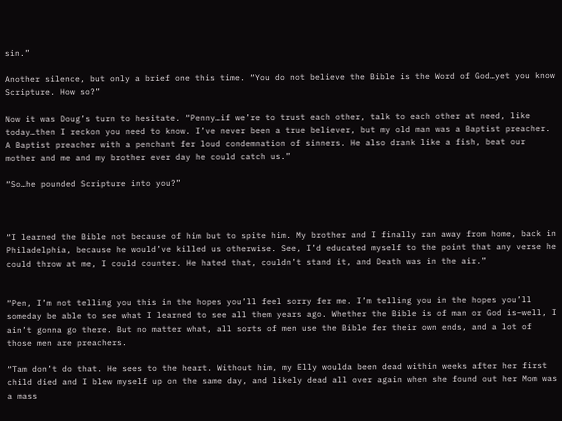sin.”

Another silence, but only a brief one this time. “You do not believe the Bible is the Word of God…yet you know Scripture. How so?”

Now it was Doug’s turn to hesitate. “Penny…if we’re to trust each other, talk to each other at need, like today…then I reckon you need to know. I’ve never been a true believer, but my old man was a Baptist preacher. A Baptist preacher with a penchant fer loud condemnation of sinners. He also drank like a fish, beat our mother and me and my brother ever day he could catch us.”

“So…he pounded Scripture into you?”



“I learned the Bible not because of him but to spite him. My brother and I finally ran away from home, back in Philadelphia, because he would’ve killed us otherwise. See, I’d educated myself to the point that any verse he could throw at me, I could counter. He hated that, couldn’t stand it, and Death was in the air.”


“Pen, I’m not telling you this in the hopes you’ll feel sorry fer me. I’m telling you in the hopes you’ll someday be able to see what I learned to see all them years ago. Whether the Bible is of man or God is–well, I ain’t gonna go there. But no matter what, all sorts of men use the Bible fer their own ends, and a lot of those men are preachers.

“Tam don’t do that. He sees to the heart. Without him, my Elly woulda been dead within weeks after her first child died and I blew myself up on the same day, and likely dead all over again when she found out her Mom was a mass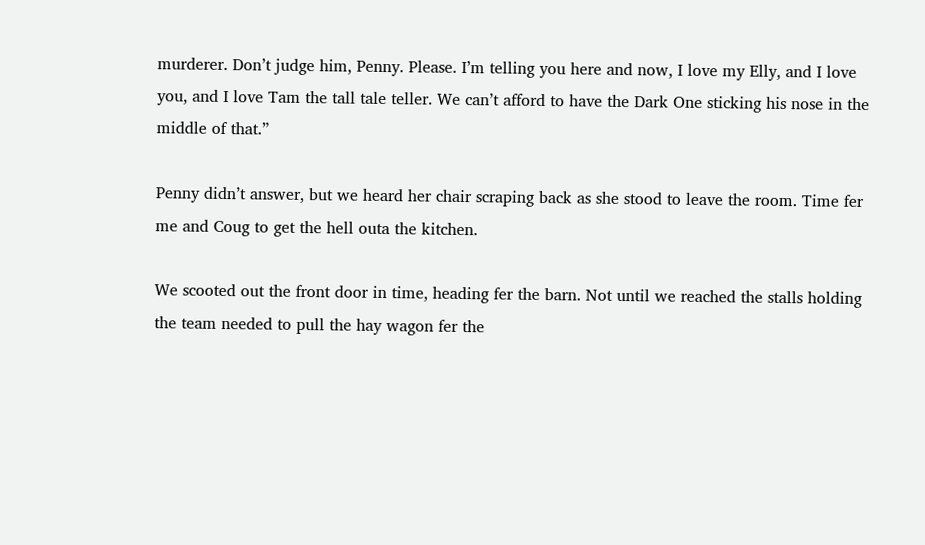murderer. Don’t judge him, Penny. Please. I’m telling you here and now, I love my Elly, and I love you, and I love Tam the tall tale teller. We can’t afford to have the Dark One sticking his nose in the middle of that.”

Penny didn’t answer, but we heard her chair scraping back as she stood to leave the room. Time fer me and Coug to get the hell outa the kitchen.

We scooted out the front door in time, heading fer the barn. Not until we reached the stalls holding the team needed to pull the hay wagon fer the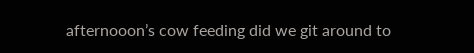afternooon’s cow feeding did we git around to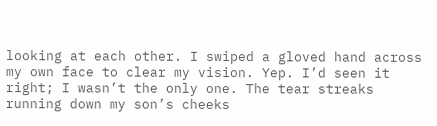looking at each other. I swiped a gloved hand across my own face to clear my vision. Yep. I’d seen it right; I wasn’t the only one. The tear streaks running down my son’s cheeks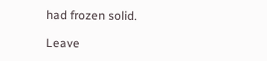had frozen solid.

Leave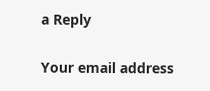a Reply

Your email address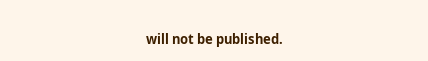will not be published.